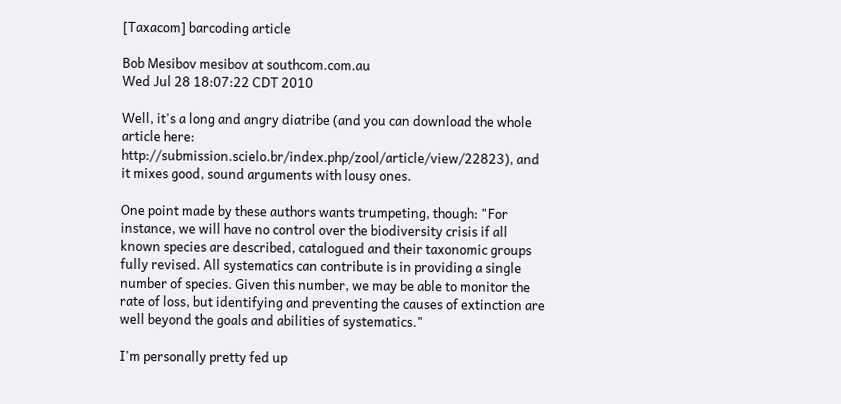[Taxacom] barcoding article

Bob Mesibov mesibov at southcom.com.au
Wed Jul 28 18:07:22 CDT 2010

Well, it's a long and angry diatribe (and you can download the whole article here: http://submission.scielo.br/index.php/zool/article/view/22823), and it mixes good, sound arguments with lousy ones.

One point made by these authors wants trumpeting, though: "For instance, we will have no control over the biodiversity crisis if all known species are described, catalogued and their taxonomic groups fully revised. All systematics can contribute is in providing a single number of species. Given this number, we may be able to monitor the rate of loss, but identifying and preventing the causes of extinction are well beyond the goals and abilities of systematics."

I'm personally pretty fed up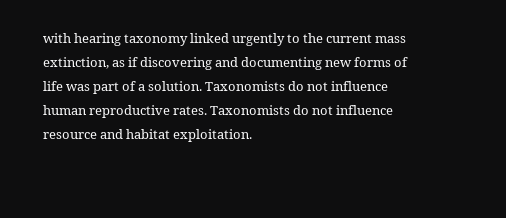with hearing taxonomy linked urgently to the current mass extinction, as if discovering and documenting new forms of life was part of a solution. Taxonomists do not influence human reproductive rates. Taxonomists do not influence resource and habitat exploitation.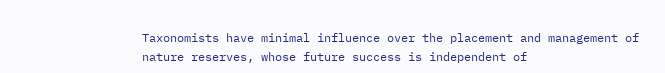Taxonomists have minimal influence over the placement and management of nature reserves, whose future success is independent of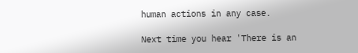human actions in any case.

Next time you hear 'There is an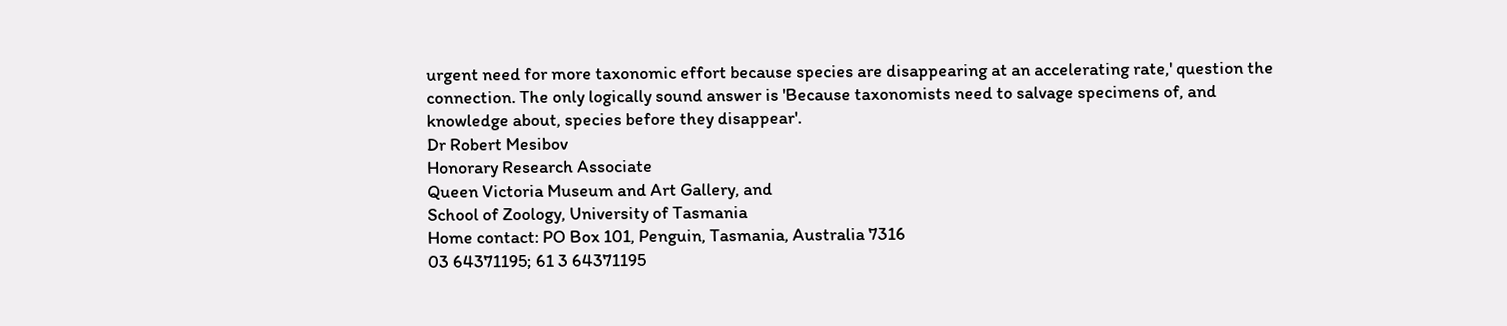urgent need for more taxonomic effort because species are disappearing at an accelerating rate,' question the connection. The only logically sound answer is 'Because taxonomists need to salvage specimens of, and knowledge about, species before they disappear'.
Dr Robert Mesibov
Honorary Research Associate
Queen Victoria Museum and Art Gallery, and
School of Zoology, University of Tasmania
Home contact: PO Box 101, Penguin, Tasmania, Australia 7316
03 64371195; 61 3 64371195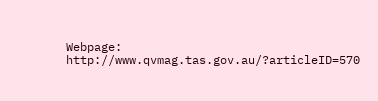Webpage: http://www.qvmag.tas.gov.au/?articleID=570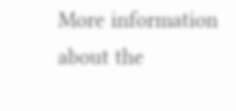More information about the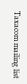Taxacom mailing list